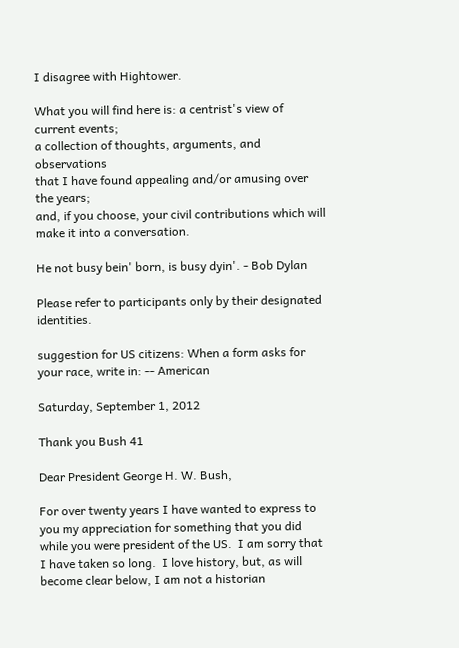I disagree with Hightower.

What you will find here is: a centrist's view of current events;
a collection of thoughts, arguments, and observations
that I have found appealing and/or amusing over the years;
and, if you choose, your civil contributions which will make it into a conversation.

He not busy bein' born, is busy dyin'. - Bob Dylan

Please refer to participants only by their designated identities.

suggestion for US citizens: When a form asks for your race, write in: -- American

Saturday, September 1, 2012

Thank you Bush 41

Dear President George H. W. Bush,

For over twenty years I have wanted to express to you my appreciation for something that you did while you were president of the US.  I am sorry that I have taken so long.  I love history, but, as will become clear below, I am not a historian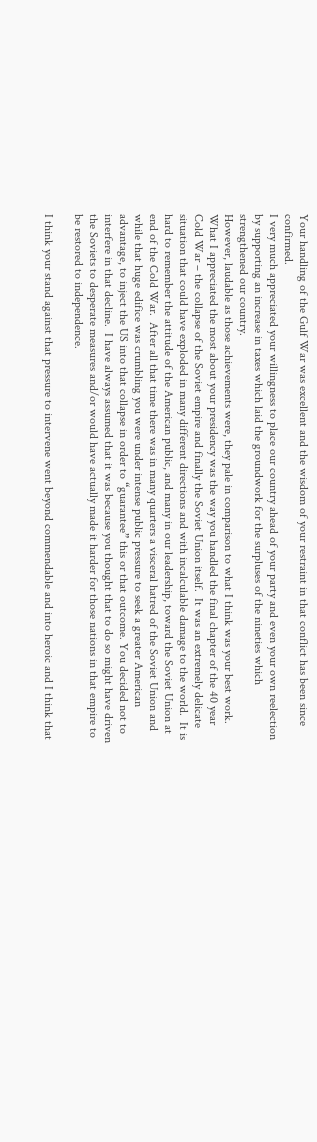Your handling of the Gulf War was excellent and the wisdom of your restraint in that conflict has been since confirmed.
I very much appreciated your willingness to place our country ahead of your party and even your own reelection by supporting an increase in taxes which laid the groundwork for the surpluses of the nineties which strengthened our country.
However, laudable as those achievements were, they pale in comparison to what I think was your best work.  What I appreciated the most about your presidency was the way you handled the final chapter of the 40 year Cold War – the collapse of the Soviet empire and finally the Soviet Union itself.  It was an extremely delicate situation that could have exploded in many different directions and with incalculable damage to the world.  It is hard to remember the attitude of the American public, and many in our leadership, toward the Soviet Union at end of the Cold War.  After all that time there was in many quarters a visceral hatred of the Soviet Union and while that huge edifice was crumbling you were under intense public pressure to seek a greater American advantage, to inject the US into that collapse in order to “guarantee” this or that outcome. You decided not to interfere in that decline.  I have always assumed that it was because you thought that to do so might have driven the Soviets to desperate measures and/or would have actually made it harder for those nations in that empire to be restored to independence.

I think your stand against that pressure to intervene went beyond commendable and into heroic and I think that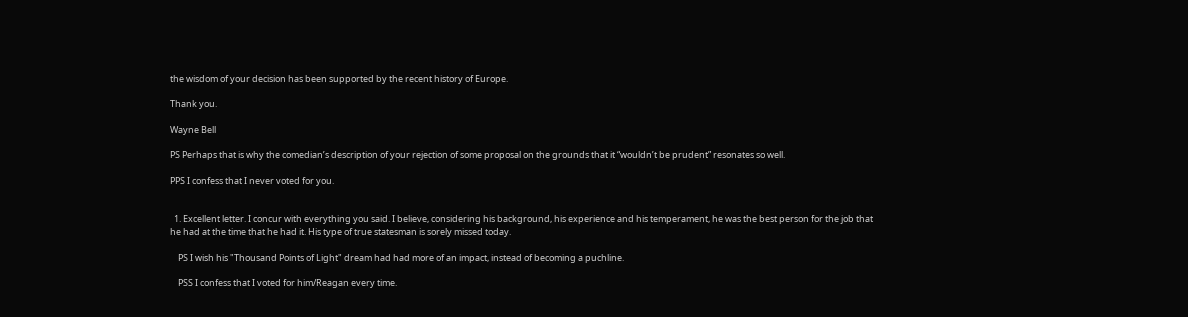the wisdom of your decision has been supported by the recent history of Europe.

Thank you.

Wayne Bell

PS Perhaps that is why the comedian’s description of your rejection of some proposal on the grounds that it “wouldn’t be prudent” resonates so well.

PPS I confess that I never voted for you.


  1. Excellent letter. I concur with everything you said. I believe, considering his background, his experience and his temperament, he was the best person for the job that he had at the time that he had it. His type of true statesman is sorely missed today.

    PS I wish his "Thousand Points of Light" dream had had more of an impact, instead of becoming a puchline.

    PSS I confess that I voted for him/Reagan every time.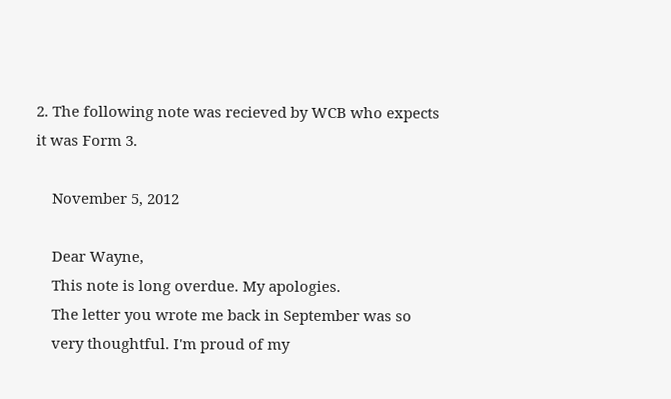2. The following note was recieved by WCB who expects it was Form 3.

    November 5, 2012

    Dear Wayne,
    This note is long overdue. My apologies.
    The letter you wrote me back in September was so
    very thoughtful. I'm proud of my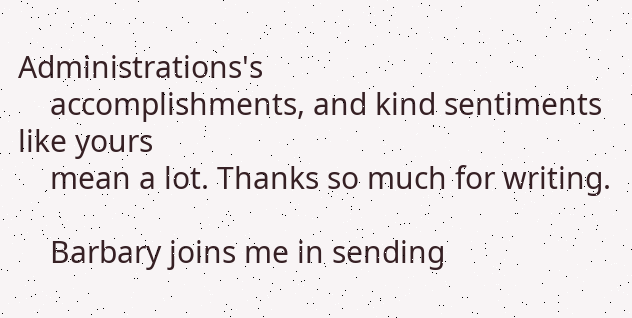Administrations's
    accomplishments, and kind sentiments like yours
    mean a lot. Thanks so much for writing.

    Barbary joins me in sending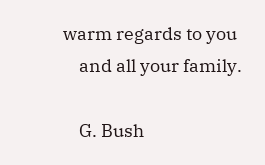warm regards to you
    and all your family.

    G. Bush